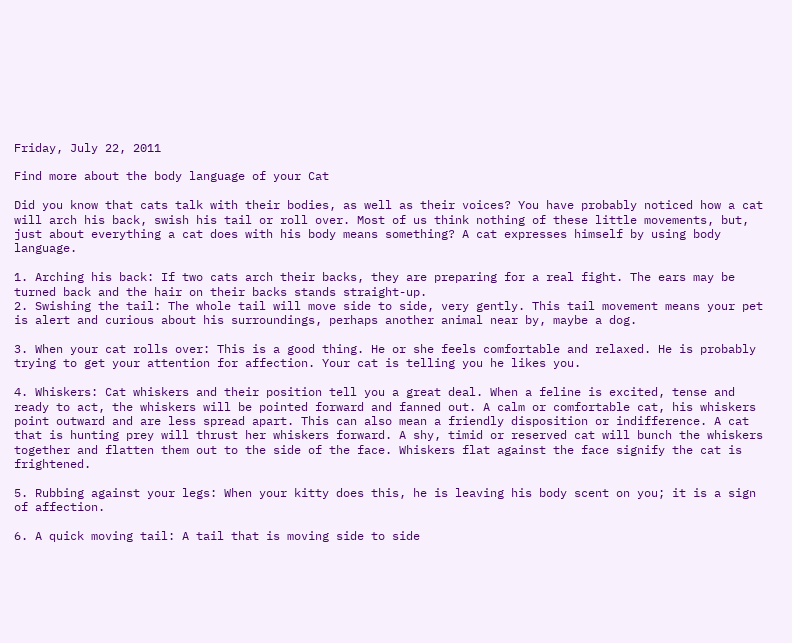Friday, July 22, 2011

Find more about the body language of your Cat

Did you know that cats talk with their bodies, as well as their voices? You have probably noticed how a cat will arch his back, swish his tail or roll over. Most of us think nothing of these little movements, but, just about everything a cat does with his body means something? A cat expresses himself by using body language.

1. Arching his back: If two cats arch their backs, they are preparing for a real fight. The ears may be turned back and the hair on their backs stands straight-up.
2. Swishing the tail: The whole tail will move side to side, very gently. This tail movement means your pet is alert and curious about his surroundings, perhaps another animal near by, maybe a dog.

3. When your cat rolls over: This is a good thing. He or she feels comfortable and relaxed. He is probably trying to get your attention for affection. Your cat is telling you he likes you.

4. Whiskers: Cat whiskers and their position tell you a great deal. When a feline is excited, tense and ready to act, the whiskers will be pointed forward and fanned out. A calm or comfortable cat, his whiskers point outward and are less spread apart. This can also mean a friendly disposition or indifference. A cat that is hunting prey will thrust her whiskers forward. A shy, timid or reserved cat will bunch the whiskers together and flatten them out to the side of the face. Whiskers flat against the face signify the cat is frightened.

5. Rubbing against your legs: When your kitty does this, he is leaving his body scent on you; it is a sign of affection.

6. A quick moving tail: A tail that is moving side to side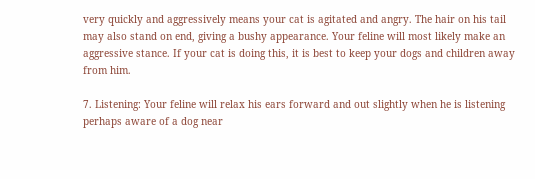very quickly and aggressively means your cat is agitated and angry. The hair on his tail may also stand on end, giving a bushy appearance. Your feline will most likely make an aggressive stance. If your cat is doing this, it is best to keep your dogs and children away from him.

7. Listening: Your feline will relax his ears forward and out slightly when he is listening perhaps aware of a dog near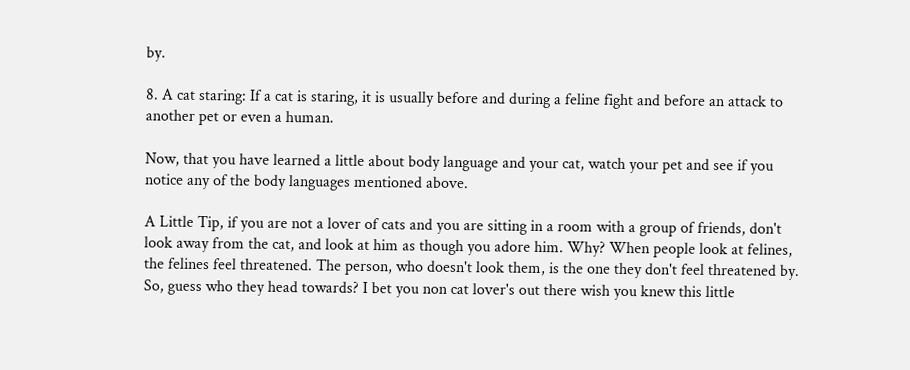by.

8. A cat staring: If a cat is staring, it is usually before and during a feline fight and before an attack to another pet or even a human.

Now, that you have learned a little about body language and your cat, watch your pet and see if you notice any of the body languages mentioned above.

A Little Tip, if you are not a lover of cats and you are sitting in a room with a group of friends, don't look away from the cat, and look at him as though you adore him. Why? When people look at felines, the felines feel threatened. The person, who doesn't look them, is the one they don't feel threatened by.
So, guess who they head towards? I bet you non cat lover's out there wish you knew this little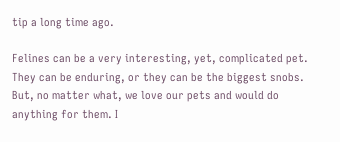tip a long time ago.

Felines can be a very interesting, yet, complicated pet. They can be enduring, or they can be the biggest snobs. But, no matter what, we love our pets and would do anything for them. I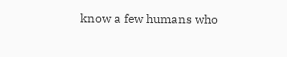know a few humans who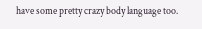have some pretty crazy body language too.